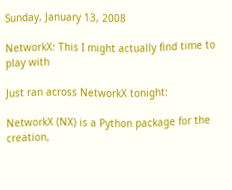Sunday, January 13, 2008

NetworkX: This I might actually find time to play with

Just ran across NetworkX tonight:

NetworkX (NX) is a Python package for the creation,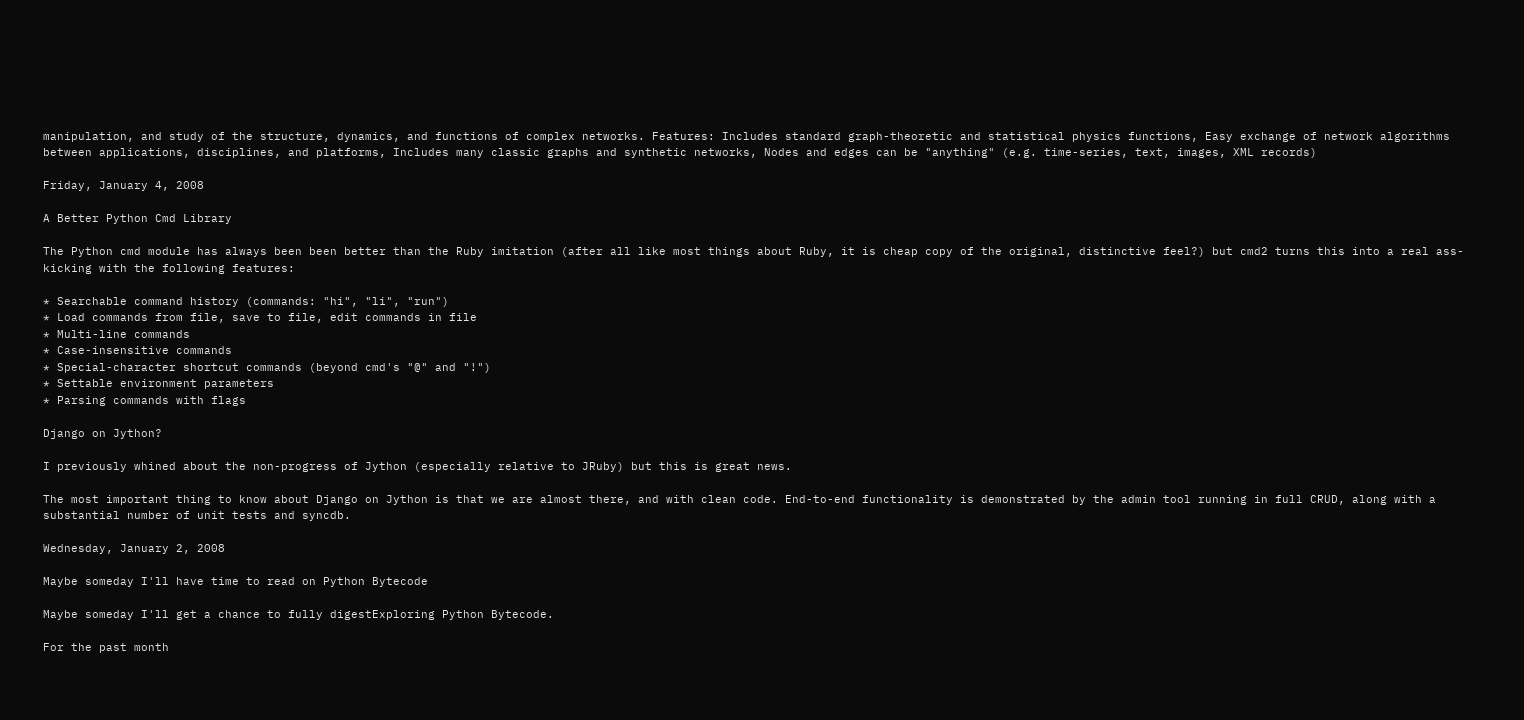manipulation, and study of the structure, dynamics, and functions of complex networks. Features: Includes standard graph-theoretic and statistical physics functions, Easy exchange of network algorithms between applications, disciplines, and platforms, Includes many classic graphs and synthetic networks, Nodes and edges can be "anything" (e.g. time-series, text, images, XML records)

Friday, January 4, 2008

A Better Python Cmd Library

The Python cmd module has always been been better than the Ruby imitation (after all like most things about Ruby, it is cheap copy of the original, distinctive feel?) but cmd2 turns this into a real ass-kicking with the following features:

* Searchable command history (commands: "hi", "li", "run")
* Load commands from file, save to file, edit commands in file
* Multi-line commands
* Case-insensitive commands
* Special-character shortcut commands (beyond cmd's "@" and "!")
* Settable environment parameters
* Parsing commands with flags

Django on Jython?

I previously whined about the non-progress of Jython (especially relative to JRuby) but this is great news.

The most important thing to know about Django on Jython is that we are almost there, and with clean code. End-to-end functionality is demonstrated by the admin tool running in full CRUD, along with a substantial number of unit tests and syncdb.

Wednesday, January 2, 2008

Maybe someday I'll have time to read on Python Bytecode

Maybe someday I'll get a chance to fully digestExploring Python Bytecode.

For the past month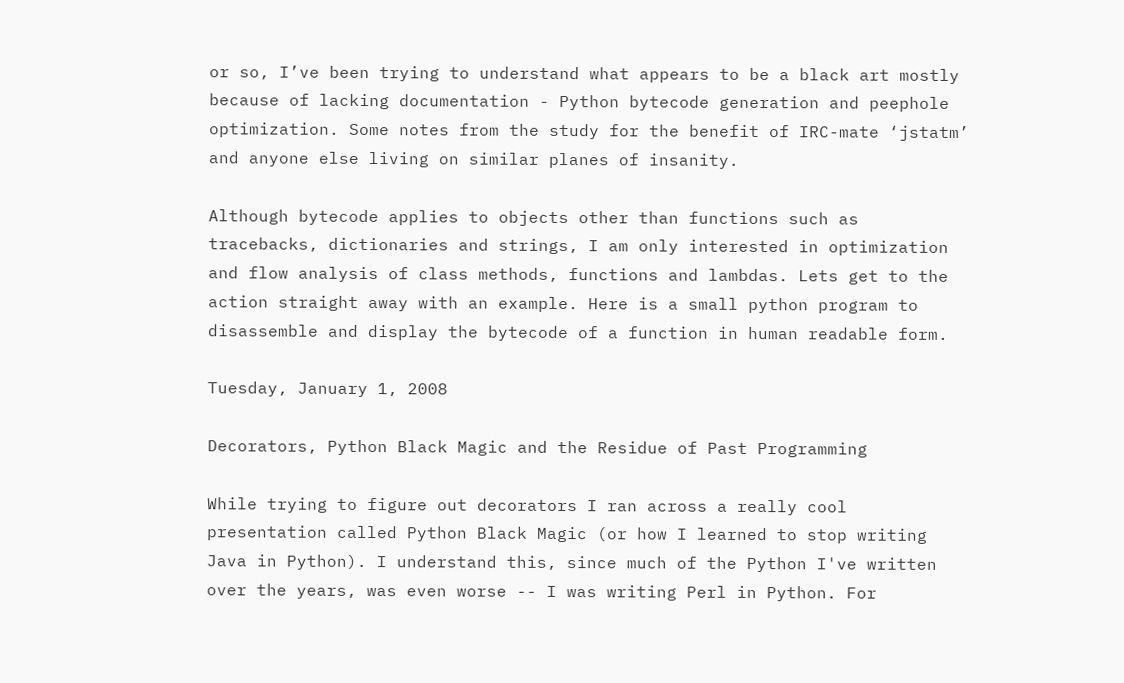or so, I’ve been trying to understand what appears to be a black art mostly because of lacking documentation - Python bytecode generation and peephole optimization. Some notes from the study for the benefit of IRC-mate ‘jstatm’ and anyone else living on similar planes of insanity.

Although bytecode applies to objects other than functions such as tracebacks, dictionaries and strings, I am only interested in optimization and flow analysis of class methods, functions and lambdas. Lets get to the action straight away with an example. Here is a small python program to disassemble and display the bytecode of a function in human readable form.

Tuesday, January 1, 2008

Decorators, Python Black Magic and the Residue of Past Programming

While trying to figure out decorators I ran across a really cool presentation called Python Black Magic (or how I learned to stop writing Java in Python). I understand this, since much of the Python I've written over the years, was even worse -- I was writing Perl in Python. For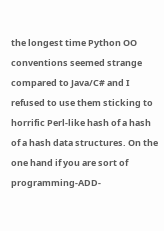the longest time Python OO conventions seemed strange compared to Java/C# and I refused to use them sticking to horrific Perl-like hash of a hash of a hash data structures. On the one hand if you are sort of programming-ADD-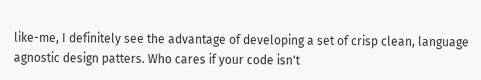like-me, I definitely see the advantage of developing a set of crisp clean, language agnostic design patters. Who cares if your code isn't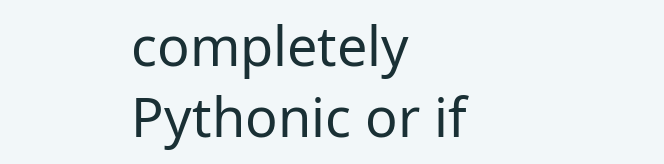completely Pythonic or if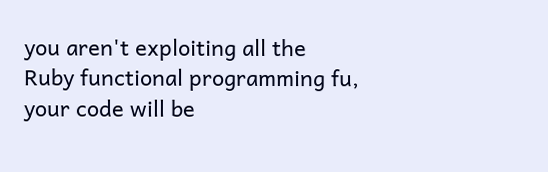you aren't exploiting all the Ruby functional programming fu, your code will be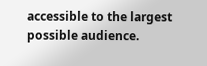accessible to the largest possible audience.